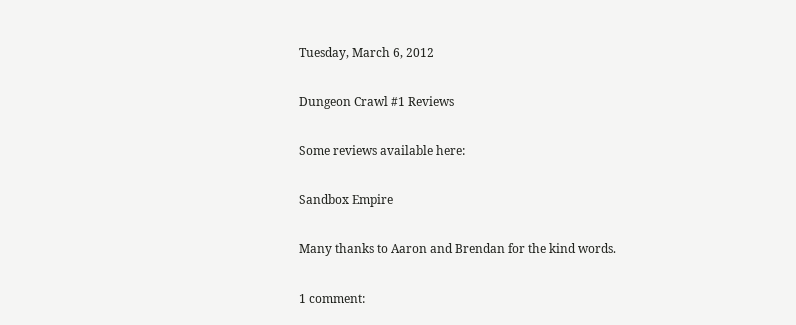Tuesday, March 6, 2012

Dungeon Crawl #1 Reviews

Some reviews available here:

Sandbox Empire

Many thanks to Aaron and Brendan for the kind words.

1 comment: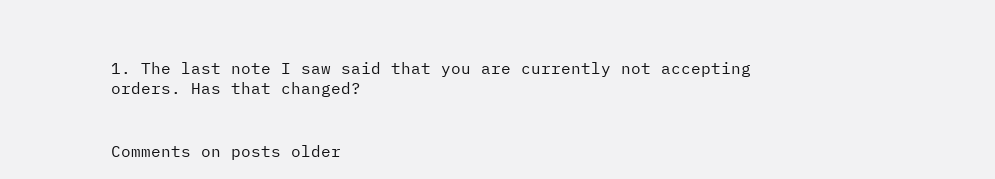1. The last note I saw said that you are currently not accepting orders. Has that changed?


Comments on posts older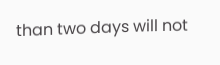than two days will not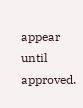appear until approved.